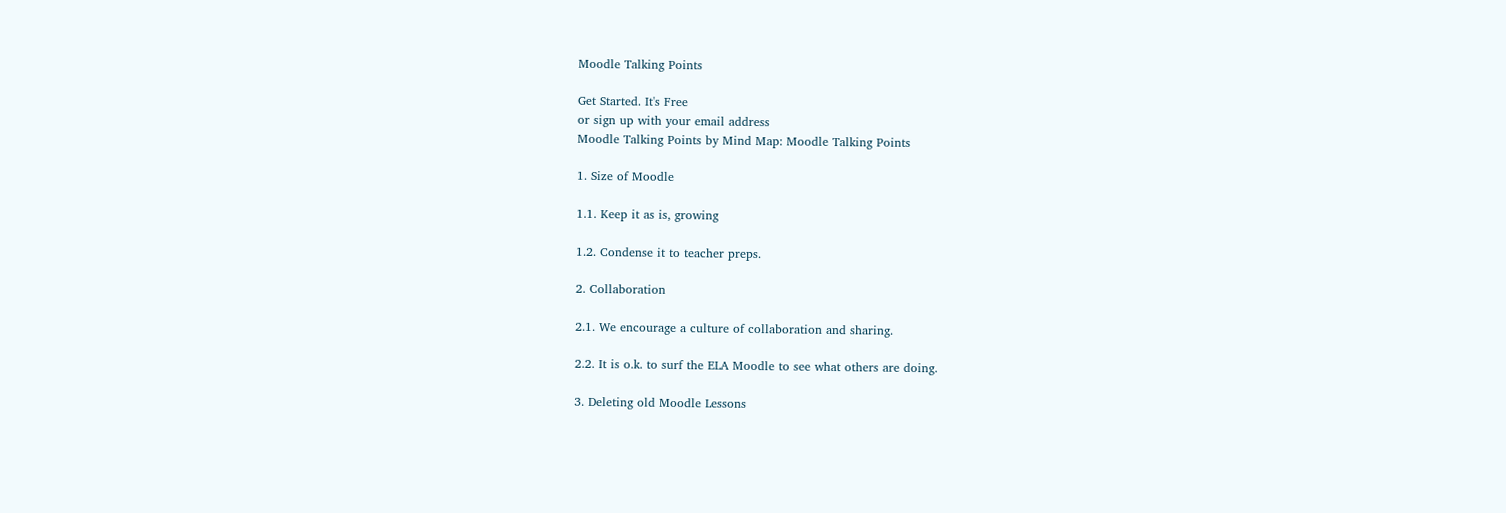Moodle Talking Points

Get Started. It's Free
or sign up with your email address
Moodle Talking Points by Mind Map: Moodle Talking Points

1. Size of Moodle

1.1. Keep it as is, growing

1.2. Condense it to teacher preps.

2. Collaboration

2.1. We encourage a culture of collaboration and sharing.

2.2. It is o.k. to surf the ELA Moodle to see what others are doing.

3. Deleting old Moodle Lessons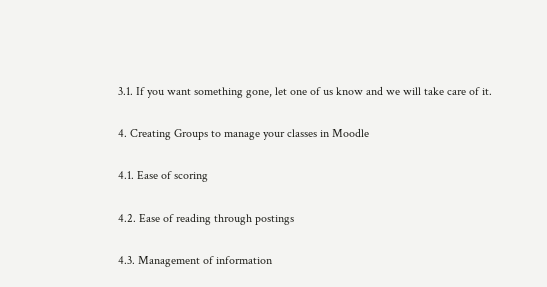3.1. If you want something gone, let one of us know and we will take care of it.

4. Creating Groups to manage your classes in Moodle

4.1. Ease of scoring

4.2. Ease of reading through postings

4.3. Management of information